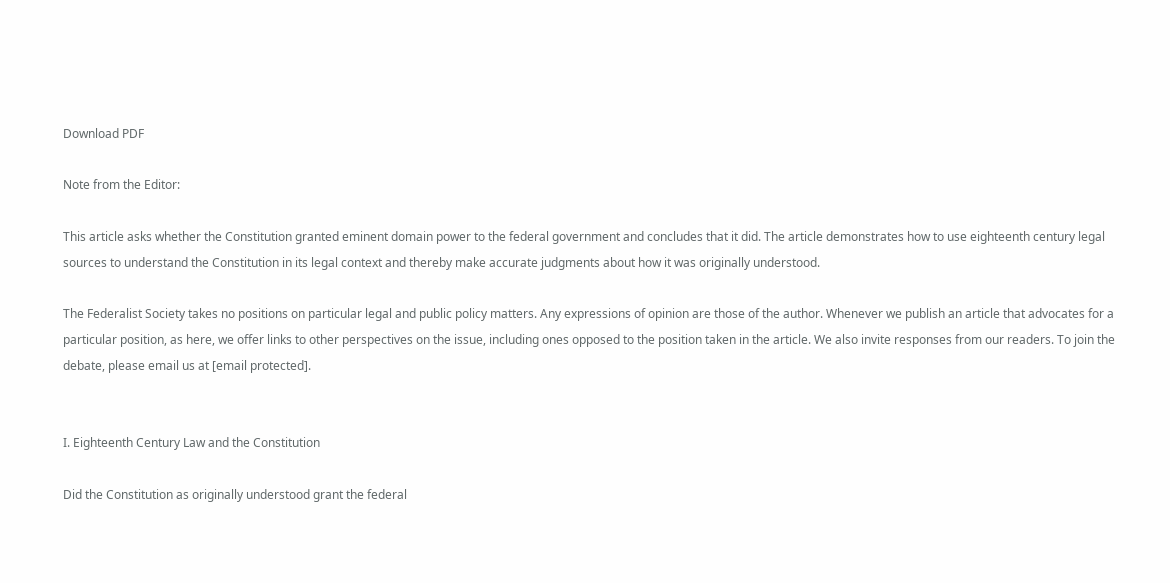Download PDF

Note from the Editor:

This article asks whether the Constitution granted eminent domain power to the federal government and concludes that it did. The article demonstrates how to use eighteenth century legal sources to understand the Constitution in its legal context and thereby make accurate judgments about how it was originally understood.

The Federalist Society takes no positions on particular legal and public policy matters. Any expressions of opinion are those of the author. Whenever we publish an article that advocates for a particular position, as here, we offer links to other perspectives on the issue, including ones opposed to the position taken in the article. We also invite responses from our readers. To join the debate, please email us at [email protected].


I. Eighteenth Century Law and the Constitution

Did the Constitution as originally understood grant the federal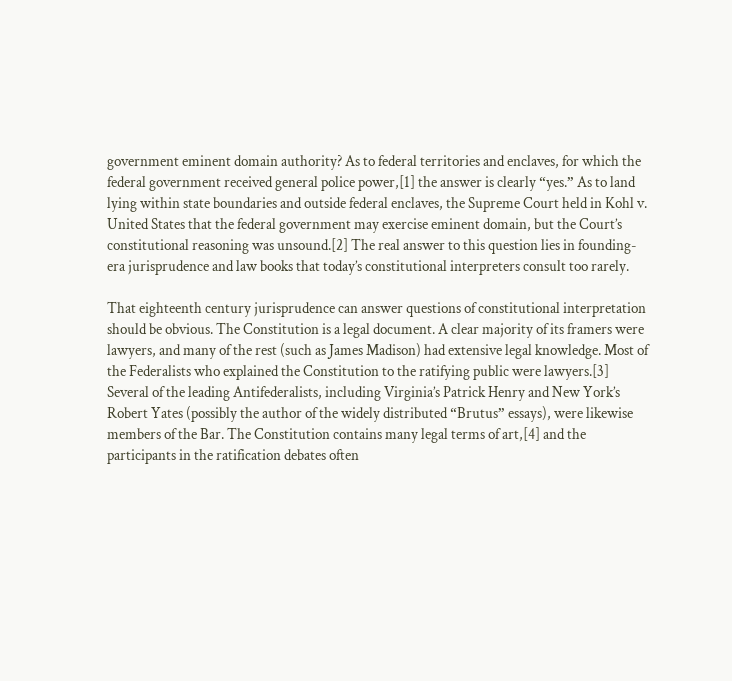government eminent domain authority? As to federal territories and enclaves, for which the federal government received general police power,[1] the answer is clearly “yes.” As to land lying within state boundaries and outside federal enclaves, the Supreme Court held in Kohl v. United States that the federal government may exercise eminent domain, but the Court’s constitutional reasoning was unsound.[2] The real answer to this question lies in founding-era jurisprudence and law books that today’s constitutional interpreters consult too rarely.

That eighteenth century jurisprudence can answer questions of constitutional interpretation should be obvious. The Constitution is a legal document. A clear majority of its framers were lawyers, and many of the rest (such as James Madison) had extensive legal knowledge. Most of the Federalists who explained the Constitution to the ratifying public were lawyers.[3] Several of the leading Antifederalists, including Virginia’s Patrick Henry and New York’s Robert Yates (possibly the author of the widely distributed “Brutus” essays), were likewise members of the Bar. The Constitution contains many legal terms of art,[4] and the participants in the ratification debates often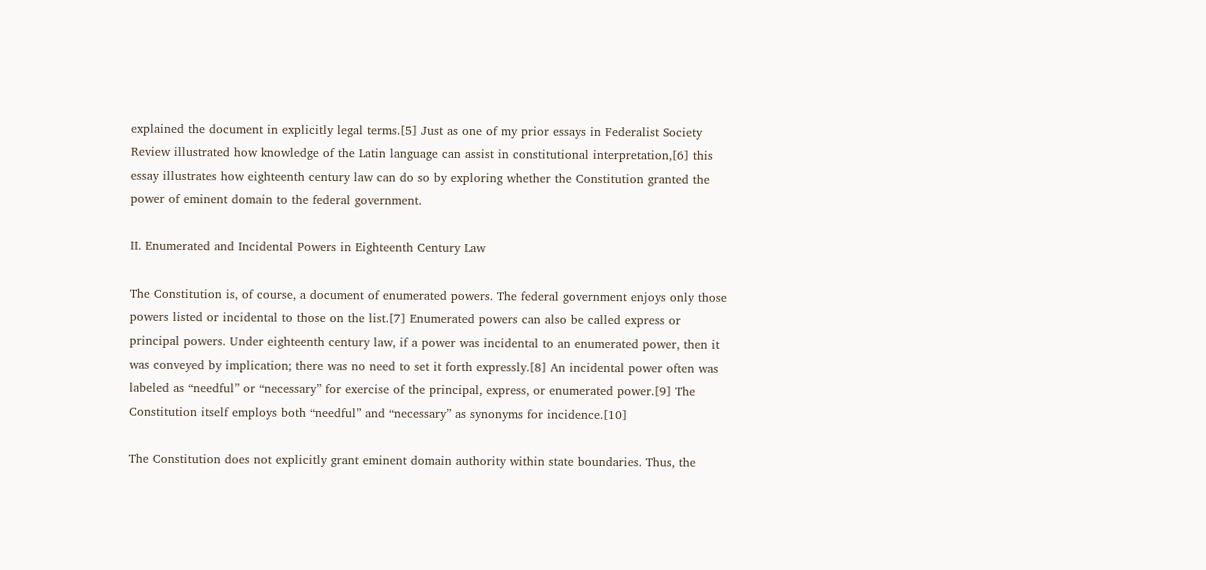explained the document in explicitly legal terms.[5] Just as one of my prior essays in Federalist Society Review illustrated how knowledge of the Latin language can assist in constitutional interpretation,[6] this essay illustrates how eighteenth century law can do so by exploring whether the Constitution granted the power of eminent domain to the federal government.

II. Enumerated and Incidental Powers in Eighteenth Century Law

The Constitution is, of course, a document of enumerated powers. The federal government enjoys only those powers listed or incidental to those on the list.[7] Enumerated powers can also be called express or principal powers. Under eighteenth century law, if a power was incidental to an enumerated power, then it was conveyed by implication; there was no need to set it forth expressly.[8] An incidental power often was labeled as “needful” or “necessary” for exercise of the principal, express, or enumerated power.[9] The Constitution itself employs both “needful” and “necessary” as synonyms for incidence.[10]

The Constitution does not explicitly grant eminent domain authority within state boundaries. Thus, the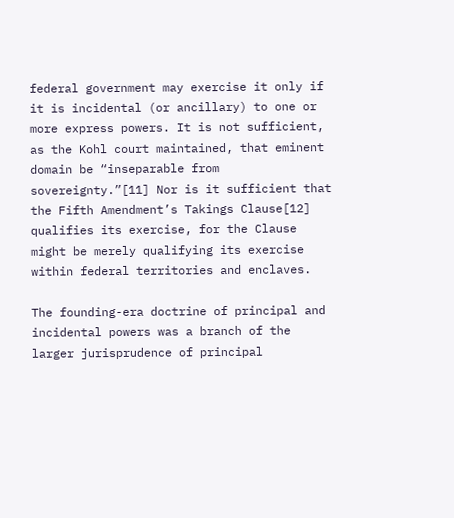federal government may exercise it only if it is incidental (or ancillary) to one or more express powers. It is not sufficient, as the Kohl court maintained, that eminent domain be “inseparable from sovereignty.”[11] Nor is it sufficient that the Fifth Amendment’s Takings Clause[12] qualifies its exercise, for the Clause might be merely qualifying its exercise within federal territories and enclaves.

The founding-era doctrine of principal and incidental powers was a branch of the larger jurisprudence of principal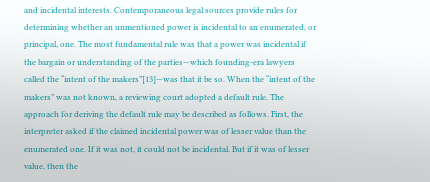and incidental interests. Contemporaneous legal sources provide rules for determining whether an unmentioned power is incidental to an enumerated, or principal, one. The most fundamental rule was that a power was incidental if the bargain or understanding of the parties—which founding-era lawyers called the “intent of the makers”[13]—was that it be so. When the “intent of the makers” was not known, a reviewing court adopted a default rule. The approach for deriving the default rule may be described as follows. First, the interpreter asked if the claimed incidental power was of lesser value than the enumerated one. If it was not, it could not be incidental. But if it was of lesser value, then the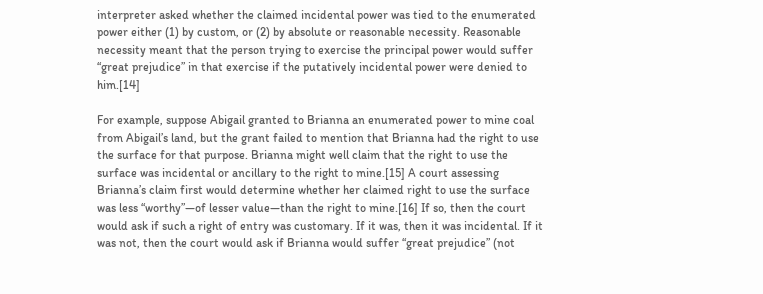interpreter asked whether the claimed incidental power was tied to the enumerated power either (1) by custom, or (2) by absolute or reasonable necessity. Reasonable necessity meant that the person trying to exercise the principal power would suffer “great prejudice” in that exercise if the putatively incidental power were denied to him.[14]

For example, suppose Abigail granted to Brianna an enumerated power to mine coal from Abigail’s land, but the grant failed to mention that Brianna had the right to use the surface for that purpose. Brianna might well claim that the right to use the surface was incidental or ancillary to the right to mine.[15] A court assessing Brianna’s claim first would determine whether her claimed right to use the surface was less “worthy”—of lesser value—than the right to mine.[16] If so, then the court would ask if such a right of entry was customary. If it was, then it was incidental. If it was not, then the court would ask if Brianna would suffer “great prejudice” (not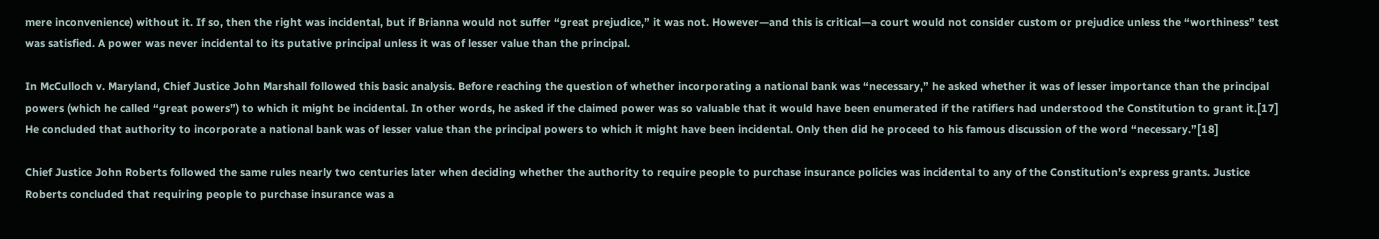mere inconvenience) without it. If so, then the right was incidental, but if Brianna would not suffer “great prejudice,” it was not. However—and this is critical—a court would not consider custom or prejudice unless the “worthiness” test was satisfied. A power was never incidental to its putative principal unless it was of lesser value than the principal.

In McCulloch v. Maryland, Chief Justice John Marshall followed this basic analysis. Before reaching the question of whether incorporating a national bank was “necessary,” he asked whether it was of lesser importance than the principal powers (which he called “great powers”) to which it might be incidental. In other words, he asked if the claimed power was so valuable that it would have been enumerated if the ratifiers had understood the Constitution to grant it.[17] He concluded that authority to incorporate a national bank was of lesser value than the principal powers to which it might have been incidental. Only then did he proceed to his famous discussion of the word “necessary.”[18]

Chief Justice John Roberts followed the same rules nearly two centuries later when deciding whether the authority to require people to purchase insurance policies was incidental to any of the Constitution’s express grants. Justice Roberts concluded that requiring people to purchase insurance was a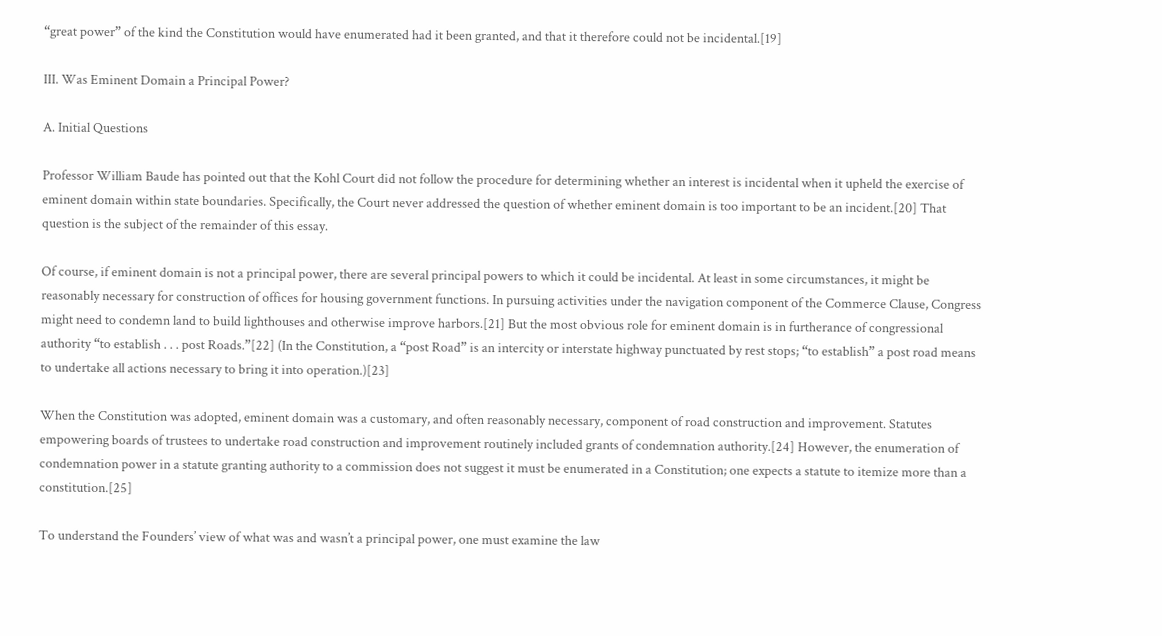“great power” of the kind the Constitution would have enumerated had it been granted, and that it therefore could not be incidental.[19]

III. Was Eminent Domain a Principal Power?

A. Initial Questions

Professor William Baude has pointed out that the Kohl Court did not follow the procedure for determining whether an interest is incidental when it upheld the exercise of eminent domain within state boundaries. Specifically, the Court never addressed the question of whether eminent domain is too important to be an incident.[20] That question is the subject of the remainder of this essay.

Of course, if eminent domain is not a principal power, there are several principal powers to which it could be incidental. At least in some circumstances, it might be reasonably necessary for construction of offices for housing government functions. In pursuing activities under the navigation component of the Commerce Clause, Congress might need to condemn land to build lighthouses and otherwise improve harbors.[21] But the most obvious role for eminent domain is in furtherance of congressional authority “to establish . . . post Roads.”[22] (In the Constitution, a “post Road” is an intercity or interstate highway punctuated by rest stops; “to establish” a post road means to undertake all actions necessary to bring it into operation.)[23]

When the Constitution was adopted, eminent domain was a customary, and often reasonably necessary, component of road construction and improvement. Statutes empowering boards of trustees to undertake road construction and improvement routinely included grants of condemnation authority.[24] However, the enumeration of condemnation power in a statute granting authority to a commission does not suggest it must be enumerated in a Constitution; one expects a statute to itemize more than a constitution.[25]

To understand the Founders’ view of what was and wasn’t a principal power, one must examine the law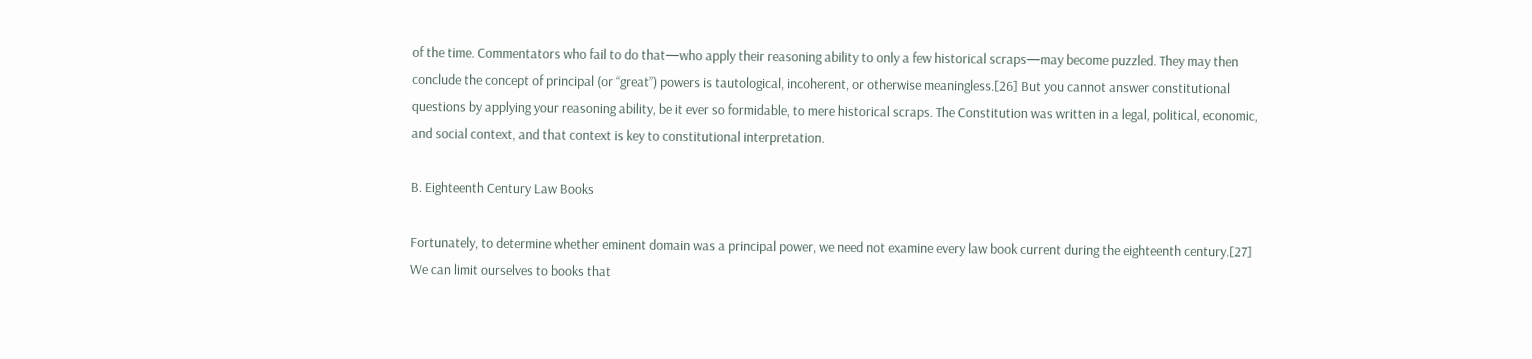of the time. Commentators who fail to do that—who apply their reasoning ability to only a few historical scraps—may become puzzled. They may then conclude the concept of principal (or “great”) powers is tautological, incoherent, or otherwise meaningless.[26] But you cannot answer constitutional questions by applying your reasoning ability, be it ever so formidable, to mere historical scraps. The Constitution was written in a legal, political, economic, and social context, and that context is key to constitutional interpretation.

B. Eighteenth Century Law Books

Fortunately, to determine whether eminent domain was a principal power, we need not examine every law book current during the eighteenth century.[27] We can limit ourselves to books that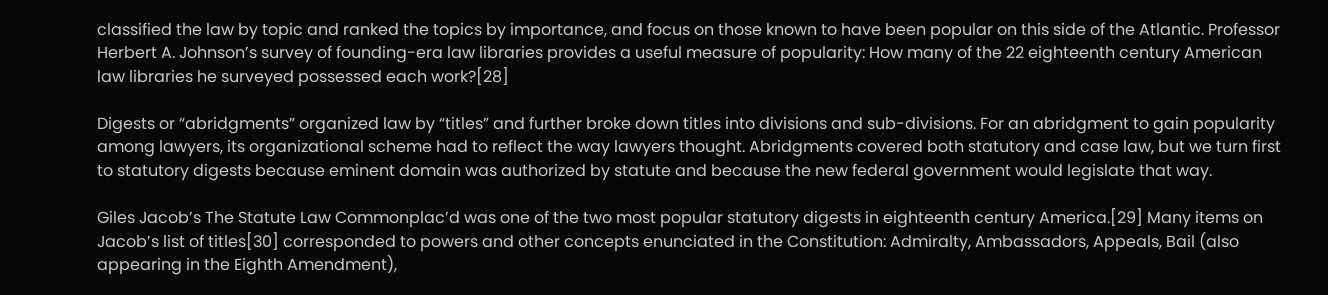classified the law by topic and ranked the topics by importance, and focus on those known to have been popular on this side of the Atlantic. Professor Herbert A. Johnson’s survey of founding-era law libraries provides a useful measure of popularity: How many of the 22 eighteenth century American law libraries he surveyed possessed each work?[28]

Digests or “abridgments” organized law by “titles” and further broke down titles into divisions and sub-divisions. For an abridgment to gain popularity among lawyers, its organizational scheme had to reflect the way lawyers thought. Abridgments covered both statutory and case law, but we turn first to statutory digests because eminent domain was authorized by statute and because the new federal government would legislate that way.

Giles Jacob’s The Statute Law Commonplac’d was one of the two most popular statutory digests in eighteenth century America.[29] Many items on Jacob’s list of titles[30] corresponded to powers and other concepts enunciated in the Constitution: Admiralty, Ambassadors, Appeals, Bail (also appearing in the Eighth Amendment),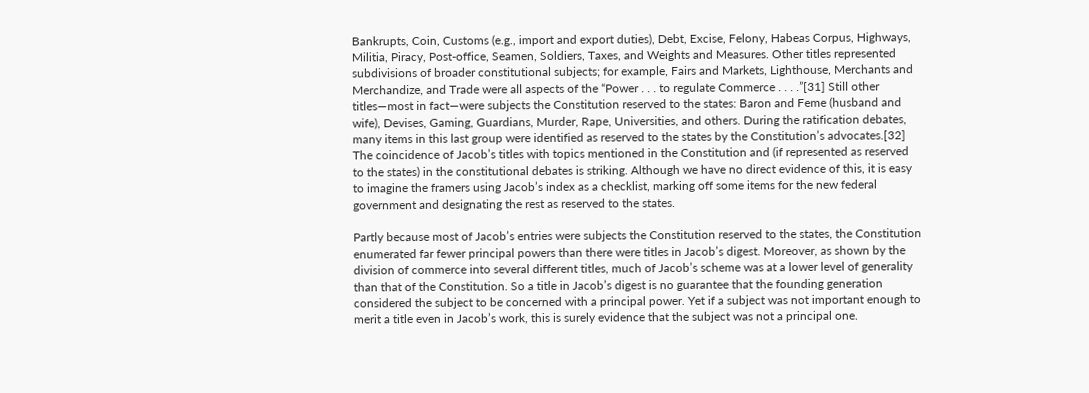Bankrupts, Coin, Customs (e.g., import and export duties), Debt, Excise, Felony, Habeas Corpus, Highways, Militia, Piracy, Post-office, Seamen, Soldiers, Taxes, and Weights and Measures. Other titles represented subdivisions of broader constitutional subjects; for example, Fairs and Markets, Lighthouse, Merchants and Merchandize, and Trade were all aspects of the “Power . . . to regulate Commerce . . . .”[31] Still other titles—most in fact—were subjects the Constitution reserved to the states: Baron and Feme (husband and wife), Devises, Gaming, Guardians, Murder, Rape, Universities, and others. During the ratification debates, many items in this last group were identified as reserved to the states by the Constitution’s advocates.[32] The coincidence of Jacob’s titles with topics mentioned in the Constitution and (if represented as reserved to the states) in the constitutional debates is striking. Although we have no direct evidence of this, it is easy to imagine the framers using Jacob’s index as a checklist, marking off some items for the new federal government and designating the rest as reserved to the states.

Partly because most of Jacob’s entries were subjects the Constitution reserved to the states, the Constitution enumerated far fewer principal powers than there were titles in Jacob’s digest. Moreover, as shown by the division of commerce into several different titles, much of Jacob’s scheme was at a lower level of generality than that of the Constitution. So a title in Jacob’s digest is no guarantee that the founding generation considered the subject to be concerned with a principal power. Yet if a subject was not important enough to merit a title even in Jacob’s work, this is surely evidence that the subject was not a principal one.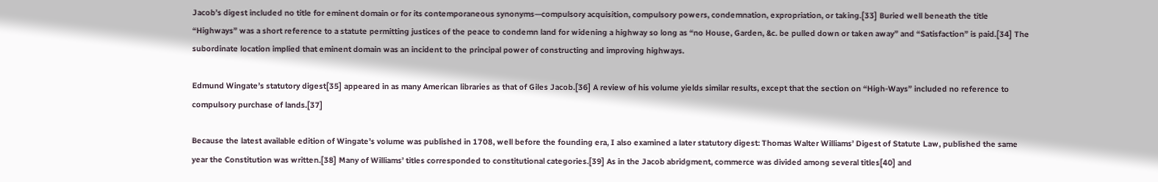Jacob’s digest included no title for eminent domain or for its contemporaneous synonyms—compulsory acquisition, compulsory powers, condemnation, expropriation, or taking.[33] Buried well beneath the title “Highways” was a short reference to a statute permitting justices of the peace to condemn land for widening a highway so long as “no House, Garden, &c. be pulled down or taken away” and “Satisfaction” is paid.[34] The subordinate location implied that eminent domain was an incident to the principal power of constructing and improving highways.

Edmund Wingate’s statutory digest[35] appeared in as many American libraries as that of Giles Jacob.[36] A review of his volume yields similar results, except that the section on “High-Ways” included no reference to compulsory purchase of lands.[37]

Because the latest available edition of Wingate’s volume was published in 1708, well before the founding era, I also examined a later statutory digest: Thomas Walter Williams’ Digest of Statute Law, published the same year the Constitution was written.[38] Many of Williams’ titles corresponded to constitutional categories.[39] As in the Jacob abridgment, commerce was divided among several titles[40] and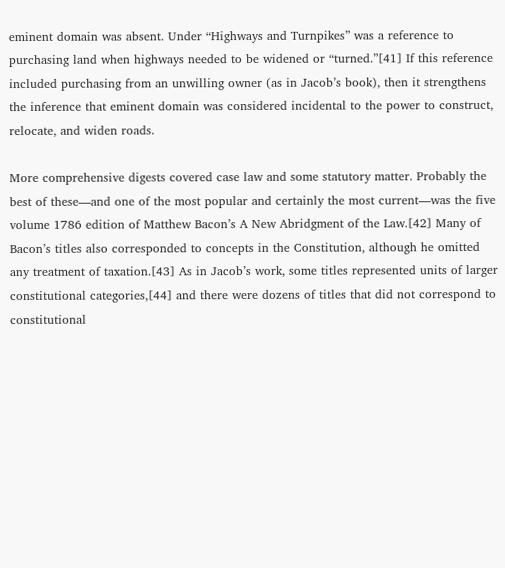eminent domain was absent. Under “Highways and Turnpikes” was a reference to purchasing land when highways needed to be widened or “turned.”[41] If this reference included purchasing from an unwilling owner (as in Jacob’s book), then it strengthens the inference that eminent domain was considered incidental to the power to construct, relocate, and widen roads.

More comprehensive digests covered case law and some statutory matter. Probably the best of these—and one of the most popular and certainly the most current—was the five volume 1786 edition of Matthew Bacon’s A New Abridgment of the Law.[42] Many of Bacon’s titles also corresponded to concepts in the Constitution, although he omitted any treatment of taxation.[43] As in Jacob’s work, some titles represented units of larger constitutional categories,[44] and there were dozens of titles that did not correspond to constitutional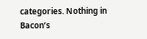categories. Nothing in Bacon’s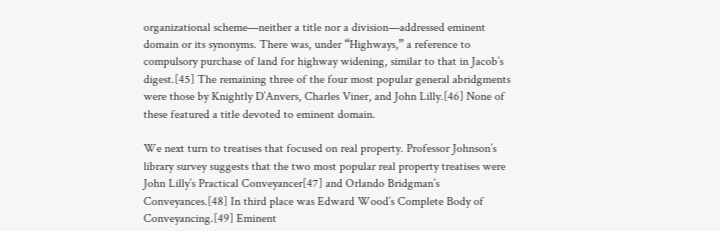organizational scheme—neither a title nor a division—addressed eminent domain or its synonyms. There was, under “Highways,” a reference to compulsory purchase of land for highway widening, similar to that in Jacob’s digest.[45] The remaining three of the four most popular general abridgments were those by Knightly D’Anvers, Charles Viner, and John Lilly.[46] None of these featured a title devoted to eminent domain.

We next turn to treatises that focused on real property. Professor Johnson’s library survey suggests that the two most popular real property treatises were John Lilly’s Practical Conveyancer[47] and Orlando Bridgman’s Conveyances.[48] In third place was Edward Wood’s Complete Body of Conveyancing.[49] Eminent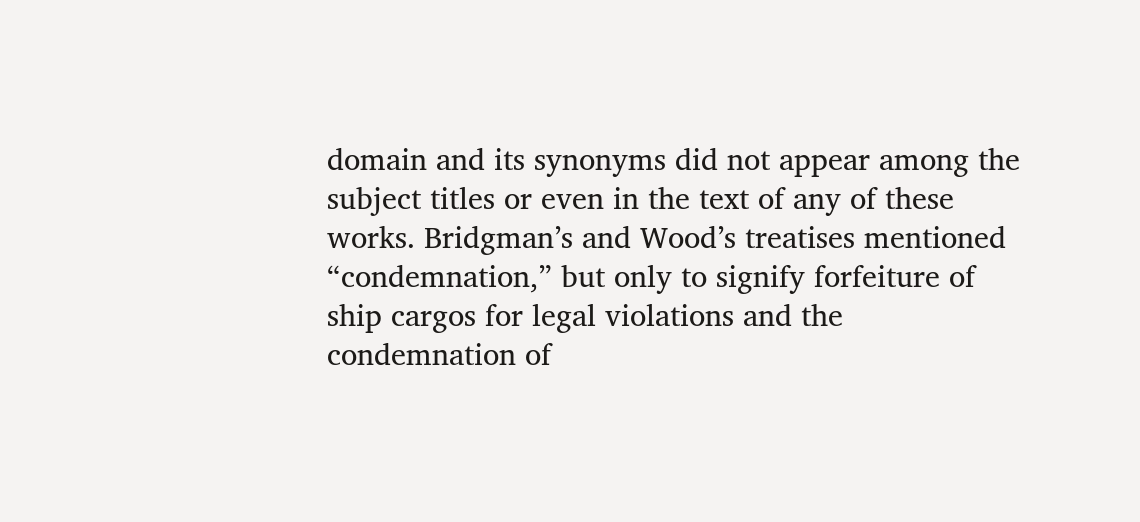domain and its synonyms did not appear among the subject titles or even in the text of any of these works. Bridgman’s and Wood’s treatises mentioned “condemnation,” but only to signify forfeiture of ship cargos for legal violations and the condemnation of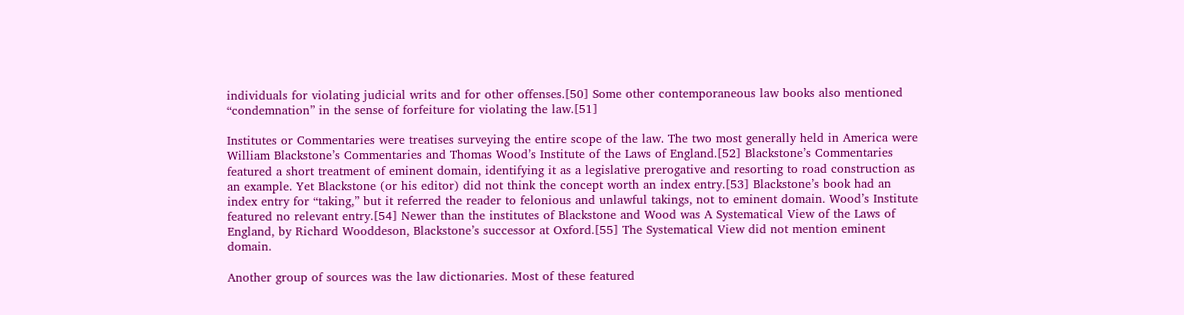individuals for violating judicial writs and for other offenses.[50] Some other contemporaneous law books also mentioned “condemnation” in the sense of forfeiture for violating the law.[51]

Institutes or Commentaries were treatises surveying the entire scope of the law. The two most generally held in America were William Blackstone’s Commentaries and Thomas Wood’s Institute of the Laws of England.[52] Blackstone’s Commentaries featured a short treatment of eminent domain, identifying it as a legislative prerogative and resorting to road construction as an example. Yet Blackstone (or his editor) did not think the concept worth an index entry.[53] Blackstone’s book had an index entry for “taking,” but it referred the reader to felonious and unlawful takings, not to eminent domain. Wood’s Institute featured no relevant entry.[54] Newer than the institutes of Blackstone and Wood was A Systematical View of the Laws of England, by Richard Wooddeson, Blackstone’s successor at Oxford.[55] The Systematical View did not mention eminent domain.

Another group of sources was the law dictionaries. Most of these featured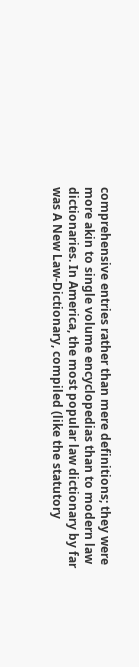comprehensive entries rather than mere definitions; they were more akin to single volume encyclopedias than to modern law dictionaries. In America, the most popular law dictionary by far was A New Law-Dictionary, compiled (like the statutory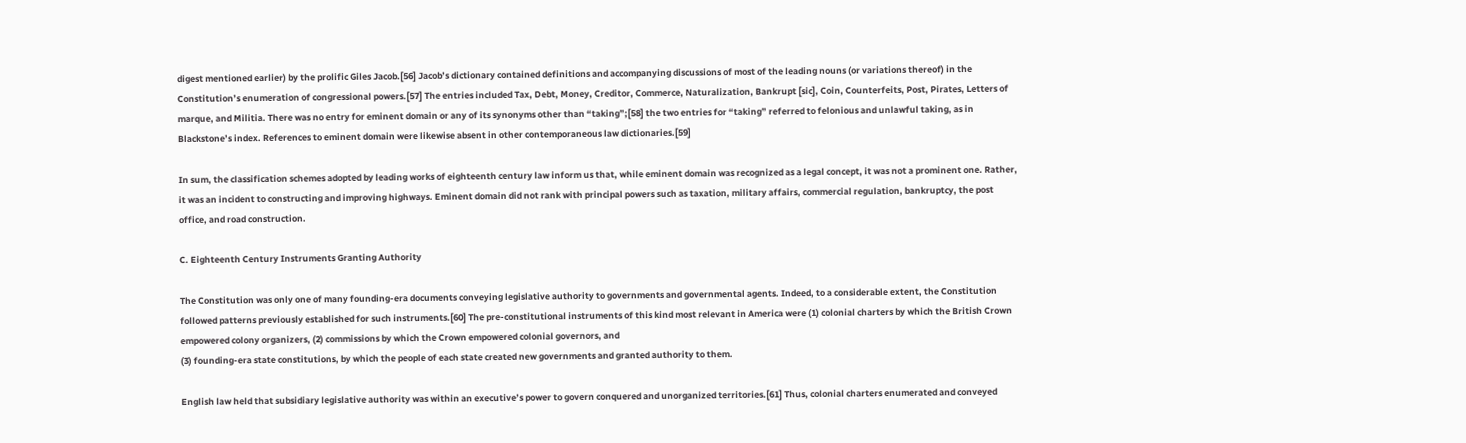digest mentioned earlier) by the prolific Giles Jacob.[56] Jacob’s dictionary contained definitions and accompanying discussions of most of the leading nouns (or variations thereof) in the Constitution’s enumeration of congressional powers.[57] The entries included Tax, Debt, Money, Creditor, Commerce, Naturalization, Bankrupt [sic], Coin, Counterfeits, Post, Pirates, Letters of marque, and Militia. There was no entry for eminent domain or any of its synonyms other than “taking”;[58] the two entries for “taking” referred to felonious and unlawful taking, as in Blackstone’s index. References to eminent domain were likewise absent in other contemporaneous law dictionaries.[59]

In sum, the classification schemes adopted by leading works of eighteenth century law inform us that, while eminent domain was recognized as a legal concept, it was not a prominent one. Rather, it was an incident to constructing and improving highways. Eminent domain did not rank with principal powers such as taxation, military affairs, commercial regulation, bankruptcy, the post office, and road construction.

C. Eighteenth Century Instruments Granting Authority

The Constitution was only one of many founding-era documents conveying legislative authority to governments and governmental agents. Indeed, to a considerable extent, the Constitution followed patterns previously established for such instruments.[60] The pre-constitutional instruments of this kind most relevant in America were (1) colonial charters by which the British Crown empowered colony organizers, (2) commissions by which the Crown empowered colonial governors, and
(3) founding-era state constitutions, by which the people of each state created new governments and granted authority to them.

English law held that subsidiary legislative authority was within an executive’s power to govern conquered and unorganized territories.[61] Thus, colonial charters enumerated and conveyed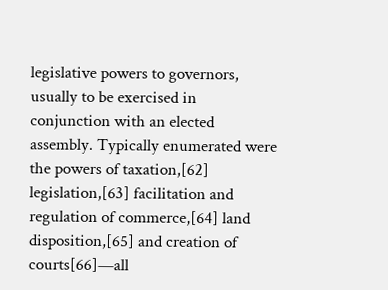legislative powers to governors, usually to be exercised in conjunction with an elected assembly. Typically enumerated were the powers of taxation,[62] legislation,[63] facilitation and regulation of commerce,[64] land disposition,[65] and creation of courts[66]—all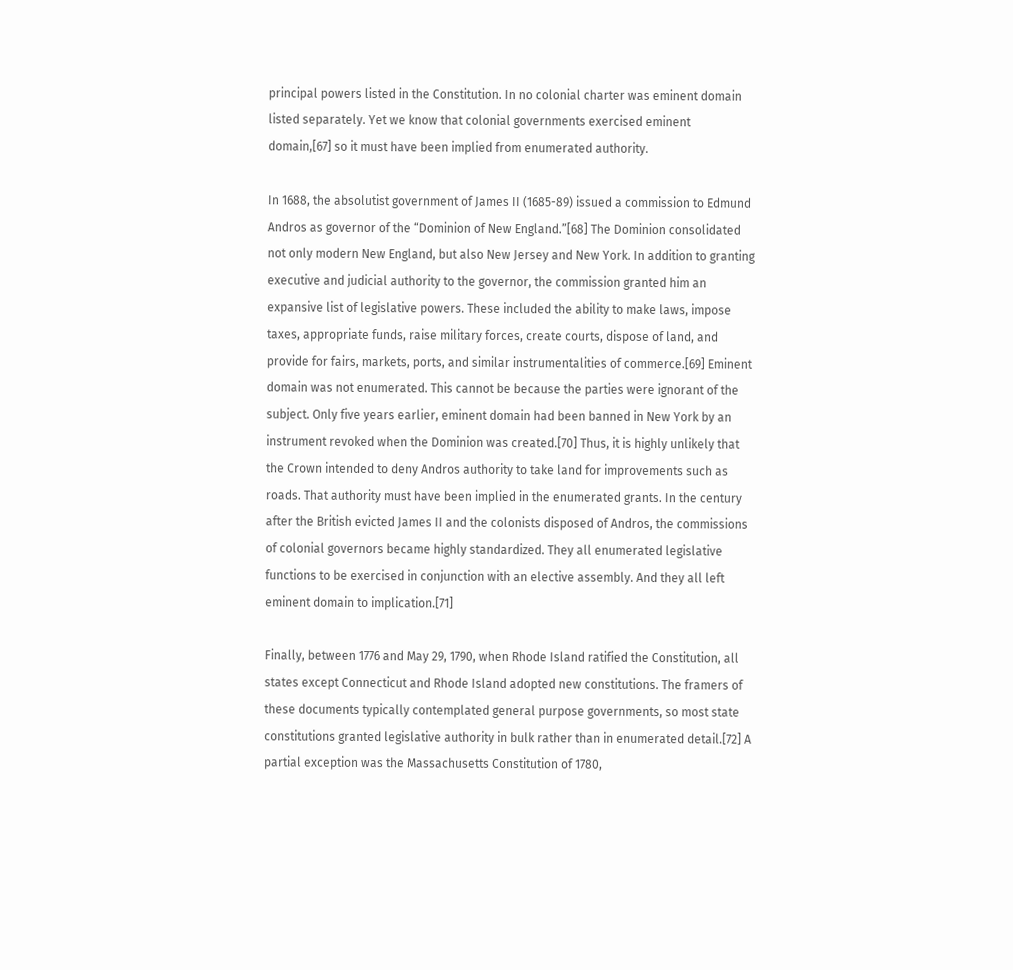principal powers listed in the Constitution. In no colonial charter was eminent domain listed separately. Yet we know that colonial governments exercised eminent domain,[67] so it must have been implied from enumerated authority.

In 1688, the absolutist government of James II (1685-89) issued a commission to Edmund Andros as governor of the “Dominion of New England.”[68] The Dominion consolidated not only modern New England, but also New Jersey and New York. In addition to granting executive and judicial authority to the governor, the commission granted him an expansive list of legislative powers. These included the ability to make laws, impose taxes, appropriate funds, raise military forces, create courts, dispose of land, and provide for fairs, markets, ports, and similar instrumentalities of commerce.[69] Eminent domain was not enumerated. This cannot be because the parties were ignorant of the subject. Only five years earlier, eminent domain had been banned in New York by an instrument revoked when the Dominion was created.[70] Thus, it is highly unlikely that the Crown intended to deny Andros authority to take land for improvements such as roads. That authority must have been implied in the enumerated grants. In the century after the British evicted James II and the colonists disposed of Andros, the commissions of colonial governors became highly standardized. They all enumerated legislative functions to be exercised in conjunction with an elective assembly. And they all left eminent domain to implication.[71]

Finally, between 1776 and May 29, 1790, when Rhode Island ratified the Constitution, all states except Connecticut and Rhode Island adopted new constitutions. The framers of these documents typically contemplated general purpose governments, so most state constitutions granted legislative authority in bulk rather than in enumerated detail.[72] A partial exception was the Massachusetts Constitution of 1780,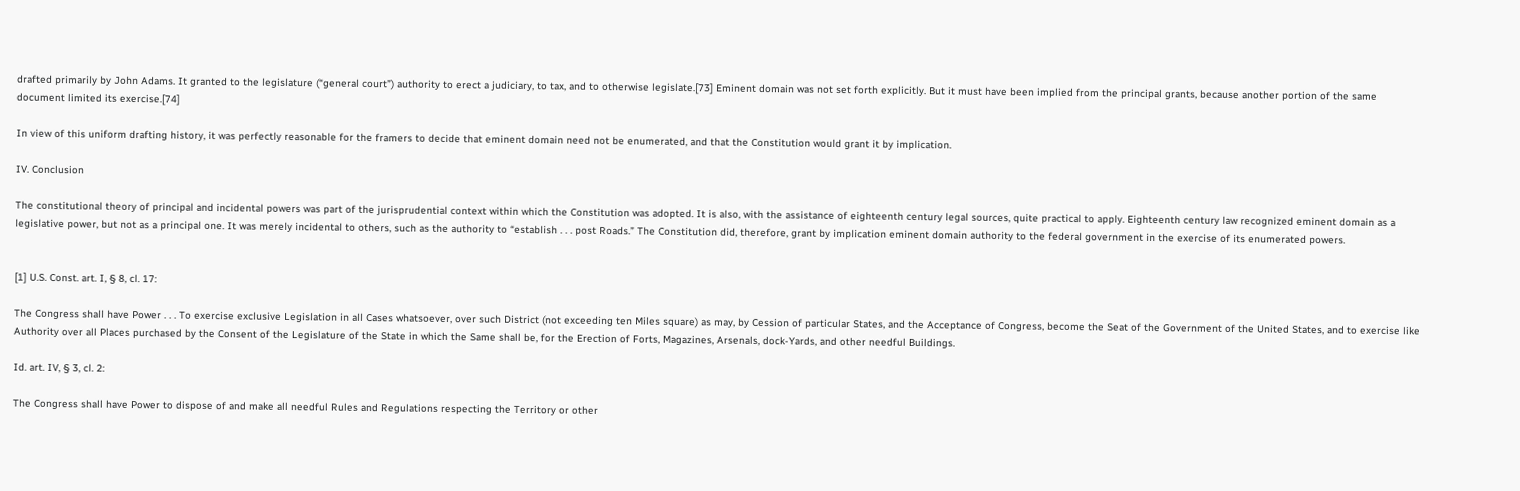drafted primarily by John Adams. It granted to the legislature (“general court”) authority to erect a judiciary, to tax, and to otherwise legislate.[73] Eminent domain was not set forth explicitly. But it must have been implied from the principal grants, because another portion of the same document limited its exercise.[74]

In view of this uniform drafting history, it was perfectly reasonable for the framers to decide that eminent domain need not be enumerated, and that the Constitution would grant it by implication.

IV. Conclusion

The constitutional theory of principal and incidental powers was part of the jurisprudential context within which the Constitution was adopted. It is also, with the assistance of eighteenth century legal sources, quite practical to apply. Eighteenth century law recognized eminent domain as a legislative power, but not as a principal one. It was merely incidental to others, such as the authority to “establish . . . post Roads.” The Constitution did, therefore, grant by implication eminent domain authority to the federal government in the exercise of its enumerated powers.


[1] U.S. Const. art. I, § 8, cl. 17:

The Congress shall have Power . . . To exercise exclusive Legislation in all Cases whatsoever, over such District (not exceeding ten Miles square) as may, by Cession of particular States, and the Acceptance of Congress, become the Seat of the Government of the United States, and to exercise like Authority over all Places purchased by the Consent of the Legislature of the State in which the Same shall be, for the Erection of Forts, Magazines, Arsenals, dock-Yards, and other needful Buildings.

Id. art. IV, § 3, cl. 2:

The Congress shall have Power to dispose of and make all needful Rules and Regulations respecting the Territory or other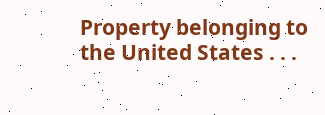Property belonging to the United States . . .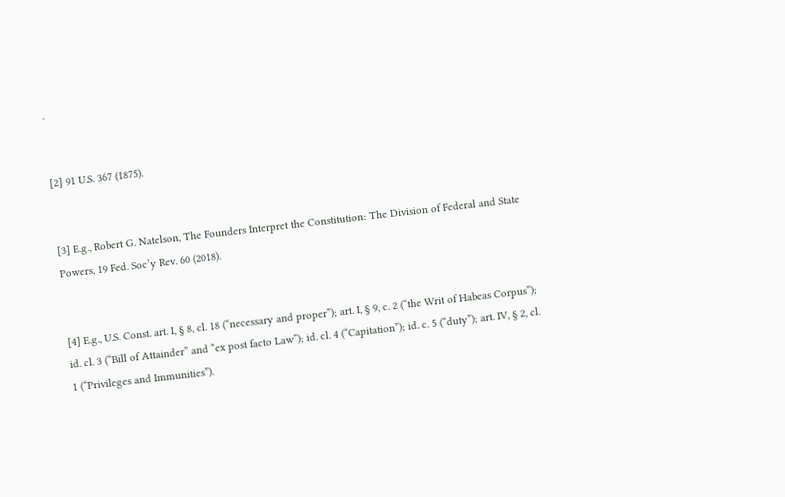.


[2] 91 U.S. 367 (1875).


[3] E.g., Robert G. Natelson, The Founders Interpret the Constitution: The Division of Federal and State Powers, 19 Fed. Soc’y Rev. 60 (2018).


[4] E.g., U.S. Const. art. I, § 8, cl. 18 (“necessary and proper”); art. I, § 9, c. 2 (“the Writ of Habeas Corpus”); id. cl. 3 (“Bill of Attainder” and “ex post facto Law”); id. cl. 4 (“Capitation”); id. c. 5 (“duty”); art. IV, § 2, cl. 1 (“Privileges and Immunities”).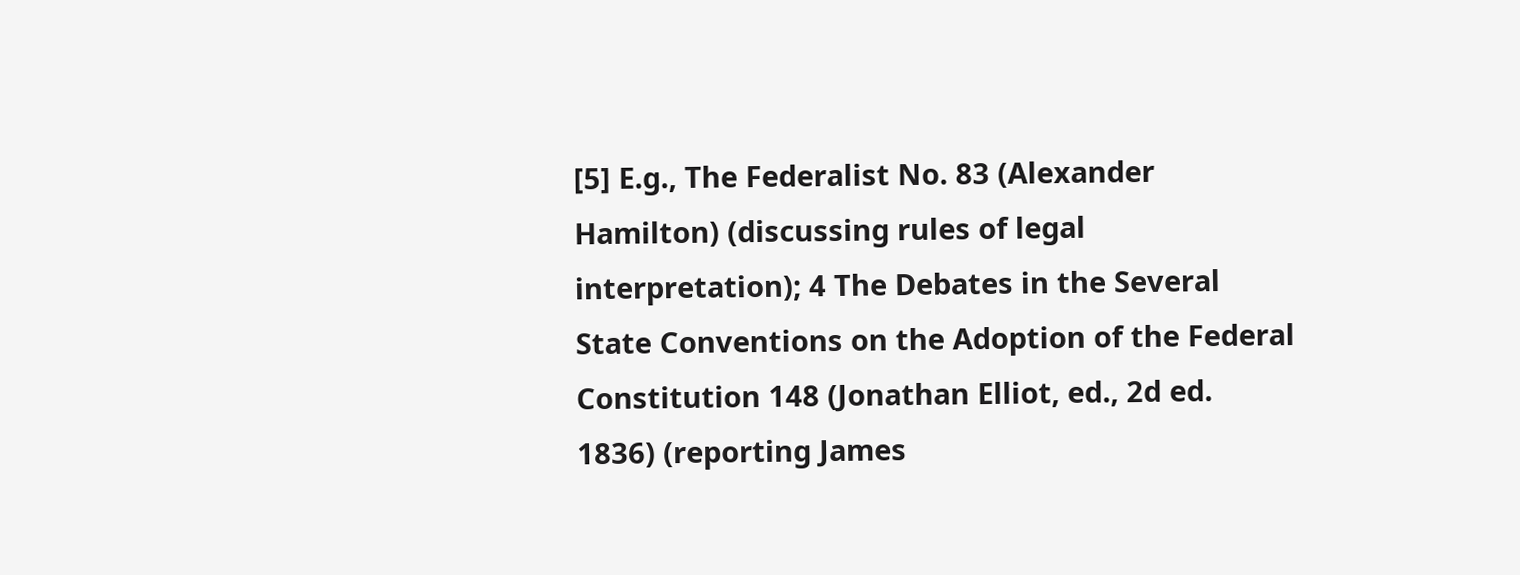[5] E.g., The Federalist No. 83 (Alexander Hamilton) (discussing rules of legal interpretation); 4 The Debates in the Several State Conventions on the Adoption of the Federal Constitution 148 (Jonathan Elliot, ed., 2d ed. 1836) (reporting James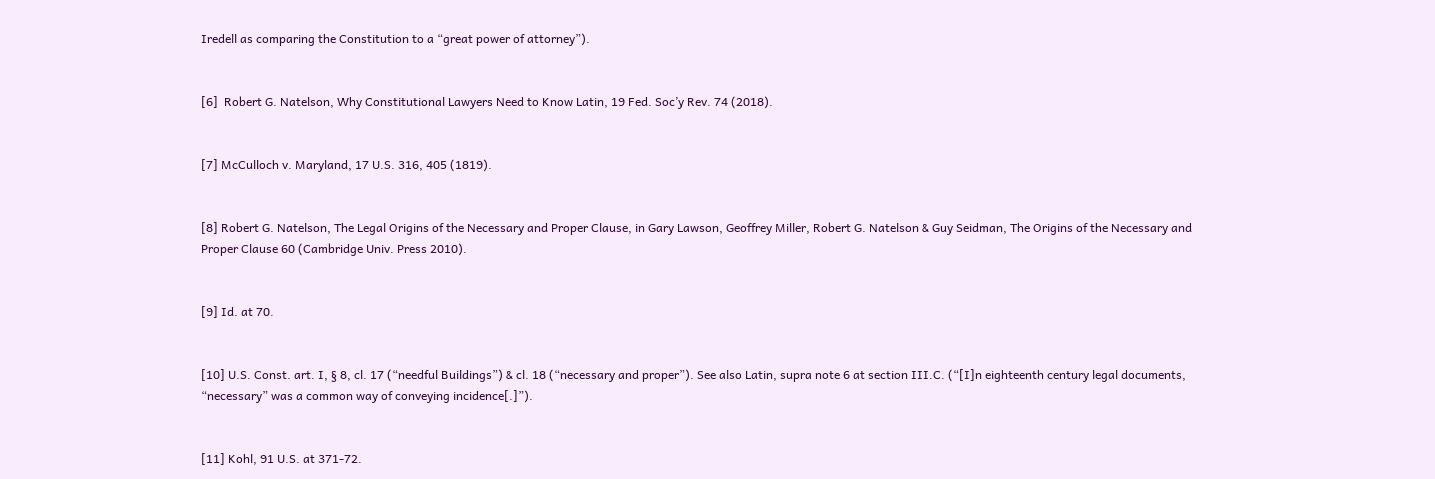Iredell as comparing the Constitution to a “great power of attorney”).


[6]  Robert G. Natelson, Why Constitutional Lawyers Need to Know Latin, 19 Fed. Soc’y Rev. 74 (2018).


[7] McCulloch v. Maryland, 17 U.S. 316, 405 (1819).


[8] Robert G. Natelson, The Legal Origins of the Necessary and Proper Clause, in Gary Lawson, Geoffrey Miller, Robert G. Natelson & Guy Seidman, The Origins of the Necessary and Proper Clause 60 (Cambridge Univ. Press 2010).


[9] Id. at 70.


[10] U.S. Const. art. I, § 8, cl. 17 (“needful Buildings”) & cl. 18 (“necessary and proper”). See also Latin, supra note 6 at section III.C. (“[I]n eighteenth century legal documents, “necessary” was a common way of conveying incidence[.]”).


[11] Kohl, 91 U.S. at 371-72.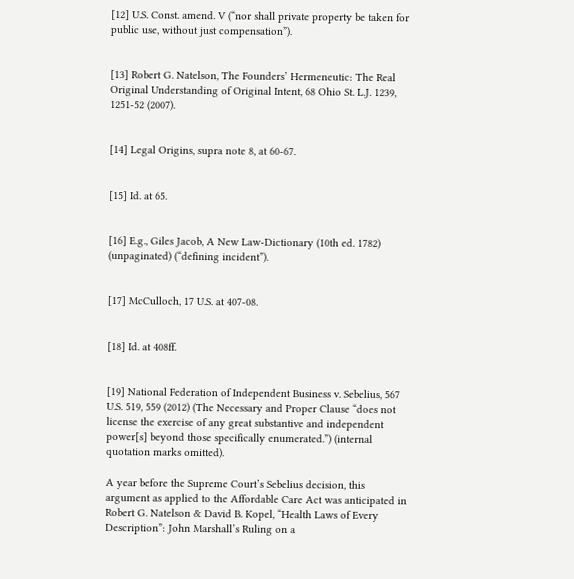[12] U.S. Const. amend. V (“nor shall private property be taken for public use, without just compensation”).


[13] Robert G. Natelson, The Founders’ Hermeneutic: The Real Original Understanding of Original Intent, 68 Ohio St. L.J. 1239, 1251-52 (2007).


[14] Legal Origins, supra note 8, at 60-67.


[15] Id. at 65.


[16] E.g., Giles Jacob, A New Law-Dictionary (10th ed. 1782) (unpaginated) (“defining incident”).


[17] McCulloch, 17 U.S. at 407-08.


[18] Id. at 408ff.


[19] National Federation of Independent Business v. Sebelius, 567 U.S. 519, 559 (2012) (The Necessary and Proper Clause “does not license the exercise of any great substantive and independent power[s] beyond those specifically enumerated.”) (internal quotation marks omitted).

A year before the Supreme Court’s Sebelius decision, this argument as applied to the Affordable Care Act was anticipated in Robert G. Natelson & David B. Kopel, “Health Laws of Every Description”: John Marshall’s Ruling on a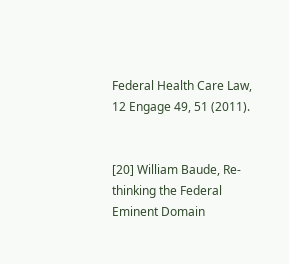Federal Health Care Law, 12 Engage 49, 51 (2011).


[20] William Baude, Re-thinking the Federal Eminent Domain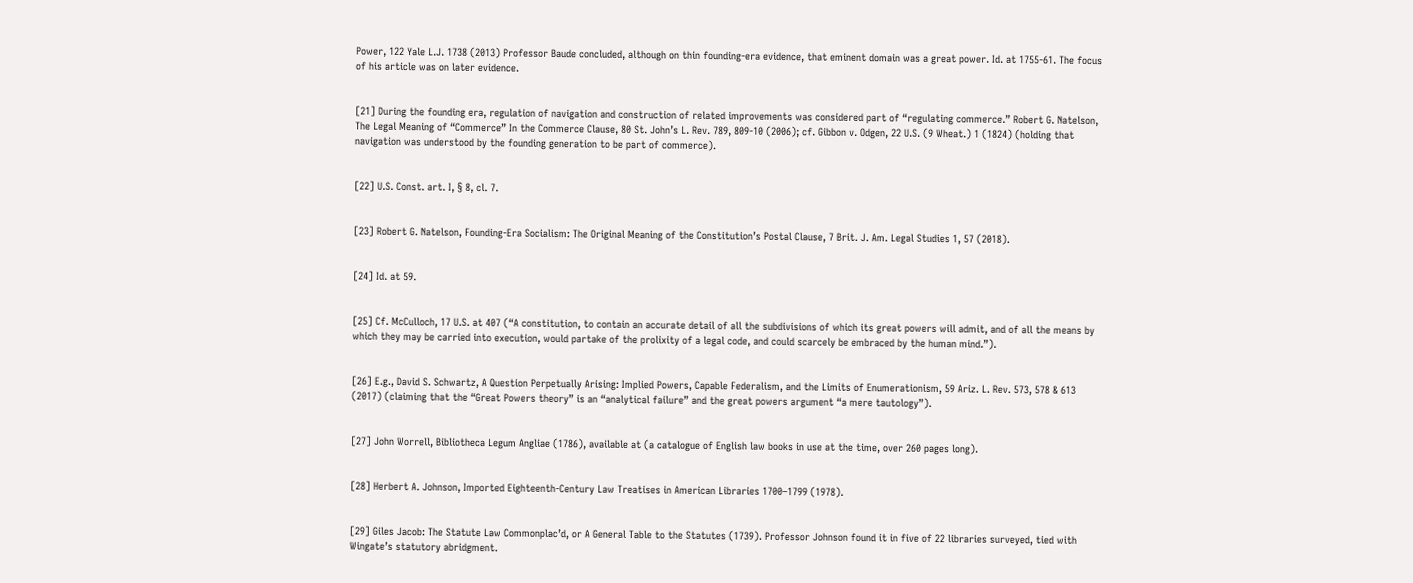Power, 122 Yale L.J. 1738 (2013) Professor Baude concluded, although on thin founding-era evidence, that eminent domain was a great power. Id. at 1755-61. The focus of his article was on later evidence.


[21] During the founding era, regulation of navigation and construction of related improvements was considered part of “regulating commerce.” Robert G. Natelson, The Legal Meaning of “Commerce” In the Commerce Clause, 80 St. John’s L. Rev. 789, 809-10 (2006); cf. Gibbon v. Odgen, 22 U.S. (9 Wheat.) 1 (1824) (holding that navigation was understood by the founding generation to be part of commerce).


[22] U.S. Const. art. I, § 8, cl. 7.


[23] Robert G. Natelson, Founding-Era Socialism: The Original Meaning of the Constitution’s Postal Clause, 7 Brit. J. Am. Legal Studies 1, 57 (2018).


[24] Id. at 59.


[25] Cf. McCulloch, 17 U.S. at 407 (“A constitution, to contain an accurate detail of all the subdivisions of which its great powers will admit, and of all the means by which they may be carried into execution, would partake of the prolixity of a legal code, and could scarcely be embraced by the human mind.”).


[26] E.g., David S. Schwartz, A Question Perpetually Arising: Implied Powers, Capable Federalism, and the Limits of Enumerationism, 59 Ariz. L. Rev. 573, 578 & 613 (2017) (claiming that the “Great Powers theory” is an “analytical failure” and the great powers argument “a mere tautology”).


[27] John Worrell, Bibliotheca Legum Angliae (1786), available at (a catalogue of English law books in use at the time, over 260 pages long).


[28] Herbert A. Johnson, Imported Eighteenth-Century Law Treatises in American Libraries 1700–1799 (1978).


[29] Giles Jacob: The Statute Law Commonplac’d, or A General Table to the Statutes (1739). Professor Johnson found it in five of 22 libraries surveyed, tied with Wingate’s statutory abridgment.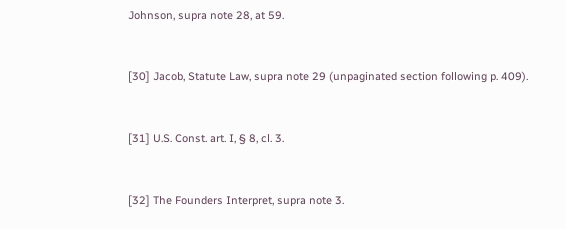Johnson, supra note 28, at 59.


[30] Jacob, Statute Law, supra note 29 (unpaginated section following p. 409).


[31] U.S. Const. art. I, § 8, cl. 3.


[32] The Founders Interpret, supra note 3.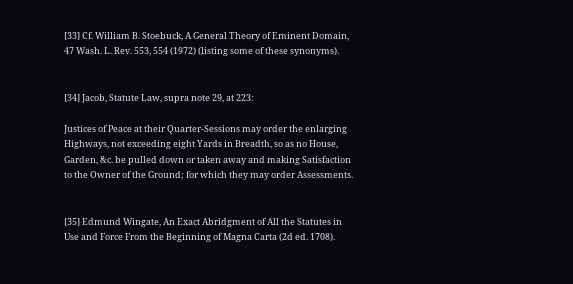[33] Cf. William B. Stoebuck, A General Theory of Eminent Domain, 47 Wash. L. Rev. 553, 554 (1972) (listing some of these synonyms).


[34] Jacob, Statute Law, supra note 29, at 223:

Justices of Peace at their Quarter-Sessions may order the enlarging Highways, not exceeding eight Yards in Breadth, so as no House, Garden, &c. be pulled down or taken away and making Satisfaction to the Owner of the Ground; for which they may order Assessments.


[35] Edmund Wingate, An Exact Abridgment of All the Statutes in Use and Force From the Beginning of Magna Carta (2d ed. 1708).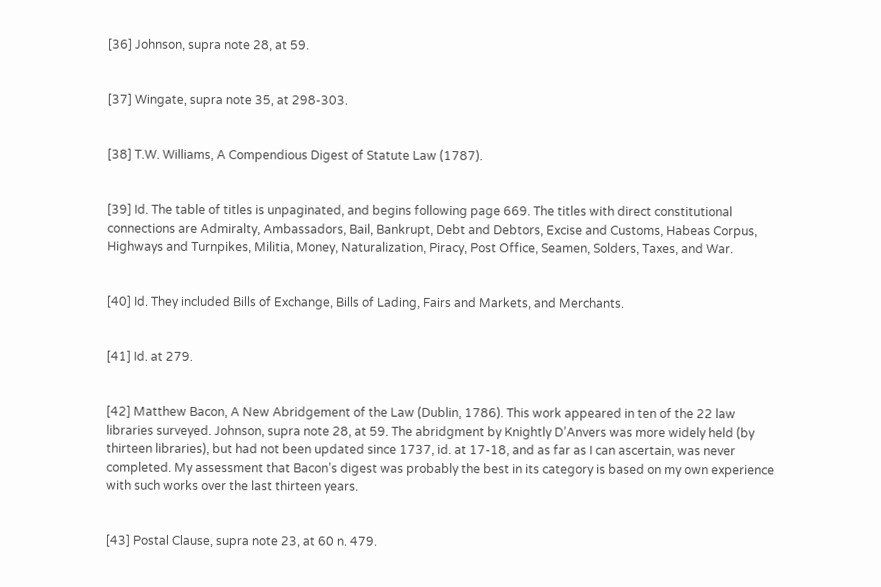[36] Johnson, supra note 28, at 59.


[37] Wingate, supra note 35, at 298-303.


[38] T.W. Williams, A Compendious Digest of Statute Law (1787).


[39] Id. The table of titles is unpaginated, and begins following page 669. The titles with direct constitutional connections are Admiralty, Ambassadors, Bail, Bankrupt, Debt and Debtors, Excise and Customs, Habeas Corpus, Highways and Turnpikes, Militia, Money, Naturalization, Piracy, Post Office, Seamen, Solders, Taxes, and War.


[40] Id. They included Bills of Exchange, Bills of Lading, Fairs and Markets, and Merchants.


[41] Id. at 279.


[42] Matthew Bacon, A New Abridgement of the Law (Dublin, 1786). This work appeared in ten of the 22 law libraries surveyed. Johnson, supra note 28, at 59. The abridgment by Knightly D’Anvers was more widely held (by thirteen libraries), but had not been updated since 1737, id. at 17-18, and as far as I can ascertain, was never completed. My assessment that Bacon’s digest was probably the best in its category is based on my own experience with such works over the last thirteen years.


[43] Postal Clause, supra note 23, at 60 n. 479.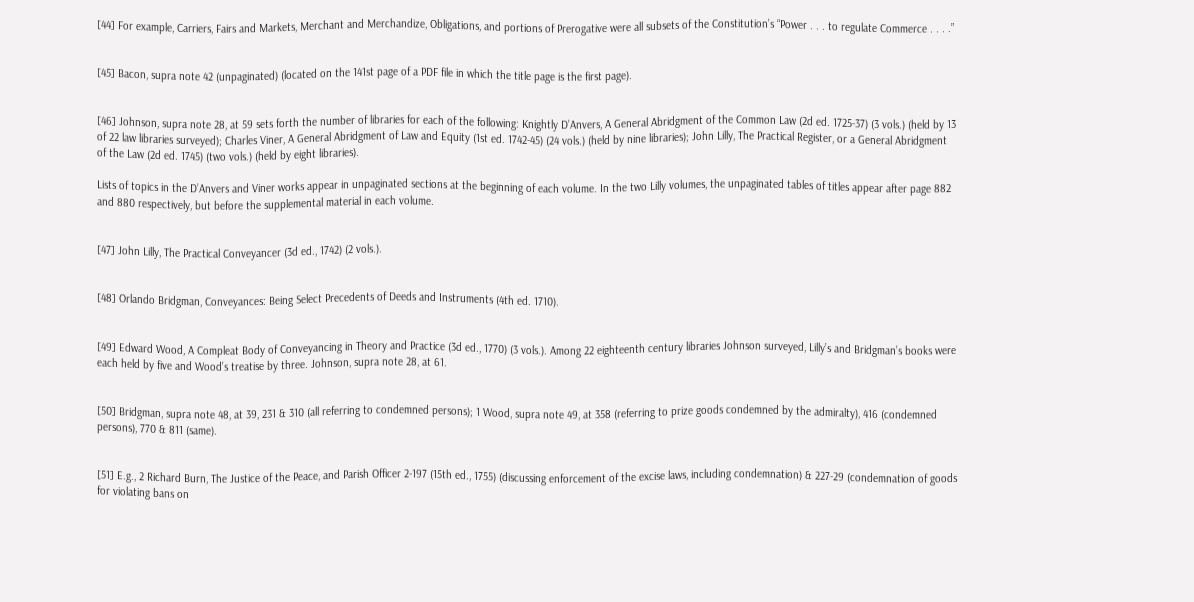[44] For example, Carriers, Fairs and Markets, Merchant and Merchandize, Obligations, and portions of Prerogative were all subsets of the Constitution’s “Power . . . to regulate Commerce . . . .”


[45] Bacon, supra note 42 (unpaginated) (located on the 141st page of a PDF file in which the title page is the first page).


[46] Johnson, supra note 28, at 59 sets forth the number of libraries for each of the following: Knightly D’Anvers, A General Abridgment of the Common Law (2d ed. 1725-37) (3 vols.) (held by 13 of 22 law libraries surveyed); Charles Viner, A General Abridgment of Law and Equity (1st ed. 1742-45) (24 vols.) (held by nine libraries); John Lilly, The Practical Register, or a General Abridgment of the Law (2d ed. 1745) (two vols.) (held by eight libraries).

Lists of topics in the D’Anvers and Viner works appear in unpaginated sections at the beginning of each volume. In the two Lilly volumes, the unpaginated tables of titles appear after page 882 and 880 respectively, but before the supplemental material in each volume.


[47] John Lilly, The Practical Conveyancer (3d ed., 1742) (2 vols.).


[48] Orlando Bridgman, Conveyances: Being Select Precedents of Deeds and Instruments (4th ed. 1710).


[49] Edward Wood, A Compleat Body of Conveyancing in Theory and Practice (3d ed., 1770) (3 vols.). Among 22 eighteenth century libraries Johnson surveyed, Lilly’s and Bridgman’s books were each held by five and Wood’s treatise by three. Johnson, supra note 28, at 61.


[50] Bridgman, supra note 48, at 39, 231 & 310 (all referring to condemned persons); 1 Wood, supra note 49, at 358 (referring to prize goods condemned by the admiralty), 416 (condemned persons), 770 & 811 (same).


[51] E.g., 2 Richard Burn, The Justice of the Peace, and Parish Officer 2-197 (15th ed., 1755) (discussing enforcement of the excise laws, including condemnation) & 227-29 (condemnation of goods for violating bans on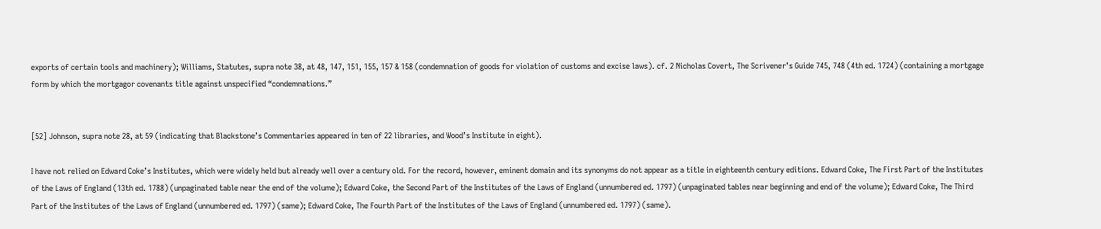exports of certain tools and machinery); Williams, Statutes, supra note 38, at 48, 147, 151, 155, 157 & 158 (condemnation of goods for violation of customs and excise laws). cf. 2 Nicholas Covert, The Scrivener’s Guide 745, 748 (4th ed. 1724) (containing a mortgage form by which the mortgagor covenants title against unspecified “condemnations.”


[52] Johnson, supra note 28, at 59 (indicating that Blackstone’s Commentaries appeared in ten of 22 libraries, and Wood’s Institute in eight).

I have not relied on Edward Coke’s Institutes, which were widely held but already well over a century old. For the record, however, eminent domain and its synonyms do not appear as a title in eighteenth century editions. Edward Coke, The First Part of the Institutes of the Laws of England (13th ed. 1788) (unpaginated table near the end of the volume); Edward Coke, the Second Part of the Institutes of the Laws of England (unnumbered ed. 1797) (unpaginated tables near beginning and end of the volume); Edward Coke, The Third Part of the Institutes of the Laws of England (unnumbered ed. 1797) (same); Edward Coke, The Fourth Part of the Institutes of the Laws of England (unnumbered ed. 1797) (same).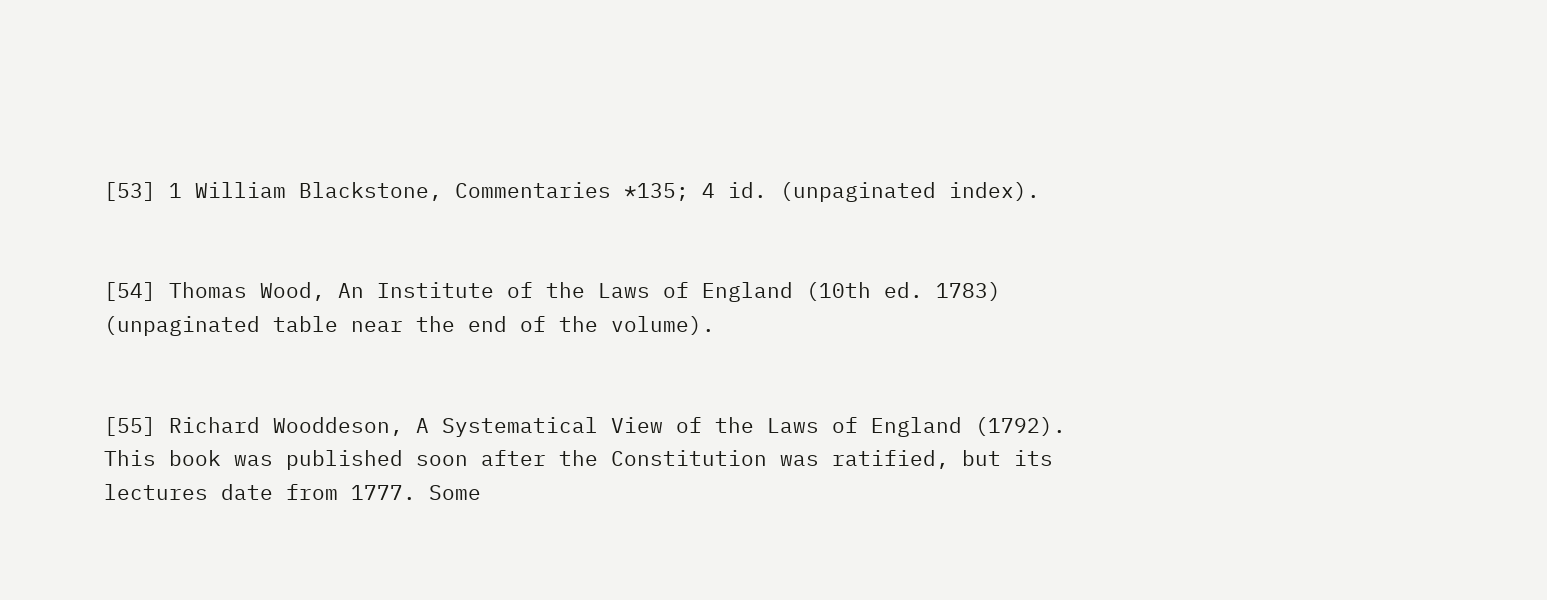[53] 1 William Blackstone, Commentaries *135; 4 id. (unpaginated index).


[54] Thomas Wood, An Institute of the Laws of England (10th ed. 1783) (unpaginated table near the end of the volume).


[55] Richard Wooddeson, A Systematical View of the Laws of England (1792). This book was published soon after the Constitution was ratified, but its lectures date from 1777. Some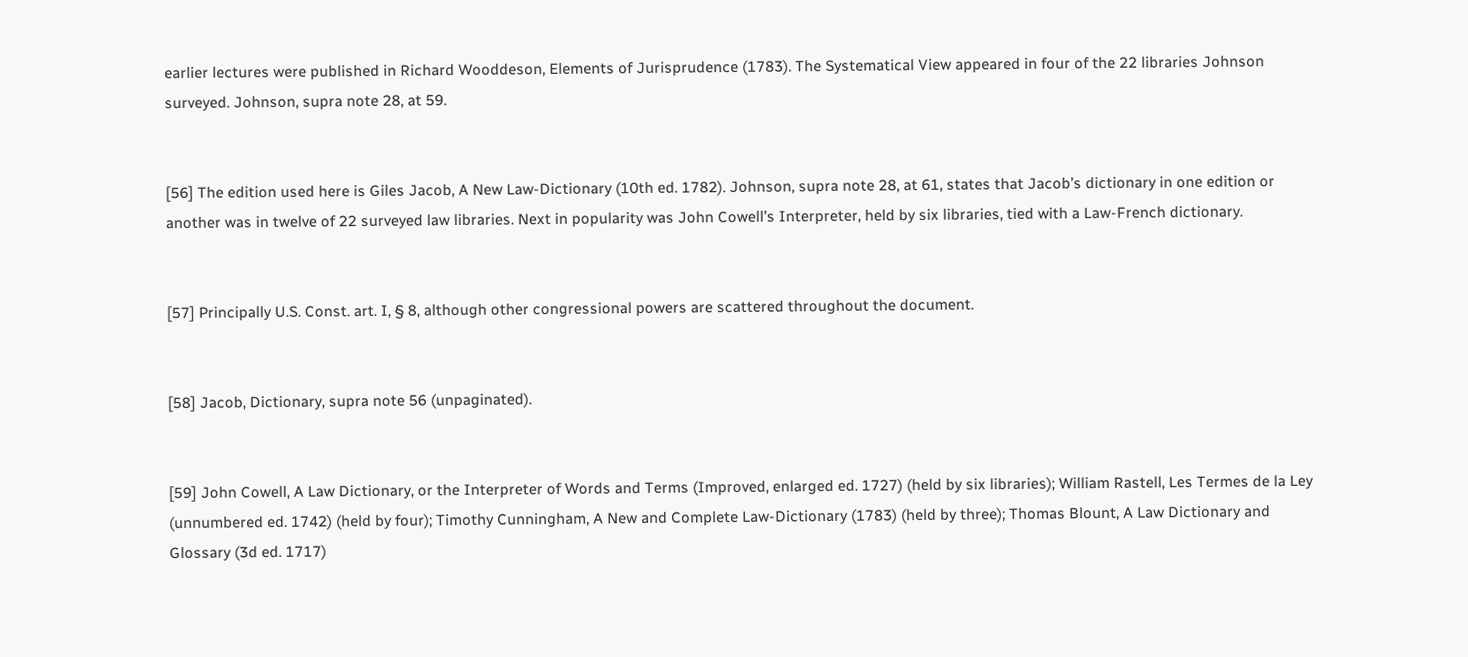earlier lectures were published in Richard Wooddeson, Elements of Jurisprudence (1783). The Systematical View appeared in four of the 22 libraries Johnson surveyed. Johnson, supra note 28, at 59.


[56] The edition used here is Giles Jacob, A New Law-Dictionary (10th ed. 1782). Johnson, supra note 28, at 61, states that Jacob’s dictionary in one edition or another was in twelve of 22 surveyed law libraries. Next in popularity was John Cowell’s Interpreter, held by six libraries, tied with a Law-French dictionary.


[57] Principally U.S. Const. art. I, § 8, although other congressional powers are scattered throughout the document.


[58] Jacob, Dictionary, supra note 56 (unpaginated).


[59] John Cowell, A Law Dictionary, or the Interpreter of Words and Terms (Improved, enlarged ed. 1727) (held by six libraries); William Rastell, Les Termes de la Ley (unnumbered ed. 1742) (held by four); Timothy Cunningham, A New and Complete Law-Dictionary (1783) (held by three); Thomas Blount, A Law Dictionary and Glossary (3d ed. 1717)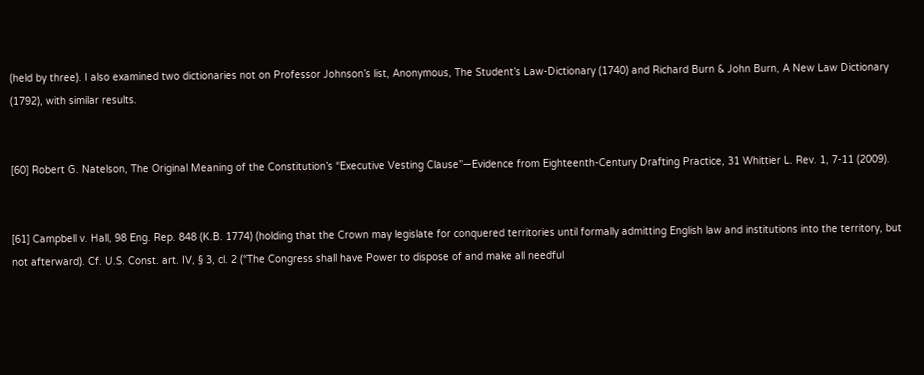(held by three). I also examined two dictionaries not on Professor Johnson’s list, Anonymous, The Student’s Law-Dictionary (1740) and Richard Burn & John Burn, A New Law Dictionary (1792), with similar results.


[60] Robert G. Natelson, The Original Meaning of the Constitution’s “Executive Vesting Clause”—Evidence from Eighteenth-Century Drafting Practice, 31 Whittier L. Rev. 1, 7-11 (2009).


[61] Campbell v. Hall, 98 Eng. Rep. 848 (K.B. 1774) (holding that the Crown may legislate for conquered territories until formally admitting English law and institutions into the territory, but not afterward). Cf. U.S. Const. art. IV, § 3, cl. 2 (“The Congress shall have Power to dispose of and make all needful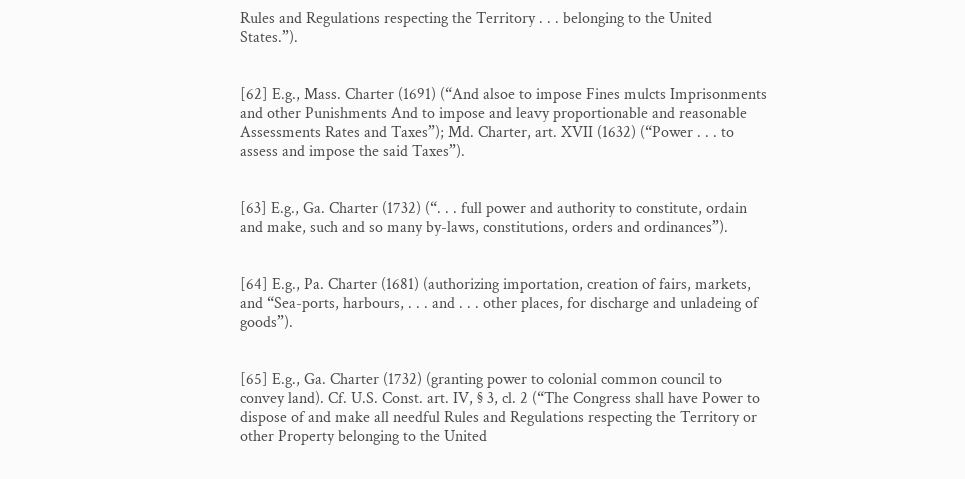Rules and Regulations respecting the Territory . . . belonging to the United States.”).


[62] E.g., Mass. Charter (1691) (“And alsoe to impose Fines mulcts Imprisonments and other Punishments And to impose and leavy proportionable and reasonable Assessments Rates and Taxes”); Md. Charter, art. XVII (1632) (“Power . . . to assess and impose the said Taxes”).


[63] E.g., Ga. Charter (1732) (“. . . full power and authority to constitute, ordain and make, such and so many by-laws, constitutions, orders and ordinances”).


[64] E.g., Pa. Charter (1681) (authorizing importation, creation of fairs, markets, and “Sea-ports, harbours, . . . and . . . other places, for discharge and unladeing of goods”).


[65] E.g., Ga. Charter (1732) (granting power to colonial common council to convey land). Cf. U.S. Const. art. IV, § 3, cl. 2 (“The Congress shall have Power to dispose of and make all needful Rules and Regulations respecting the Territory or other Property belonging to the United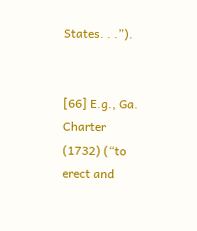States. . .”).


[66] E.g., Ga. Charter (1732) (“to erect and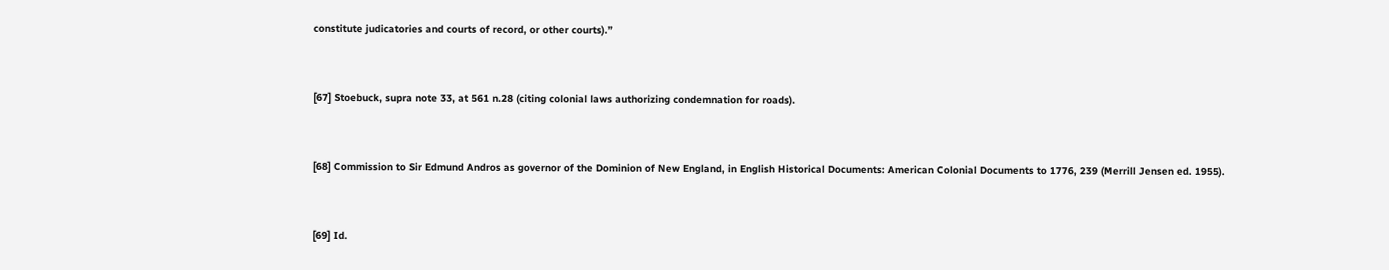constitute judicatories and courts of record, or other courts).”


[67] Stoebuck, supra note 33, at 561 n.28 (citing colonial laws authorizing condemnation for roads).


[68] Commission to Sir Edmund Andros as governor of the Dominion of New England, in English Historical Documents: American Colonial Documents to 1776, 239 (Merrill Jensen ed. 1955).


[69] Id.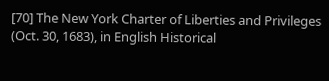[70] The New York Charter of Liberties and Privileges (Oct. 30, 1683), in English Historical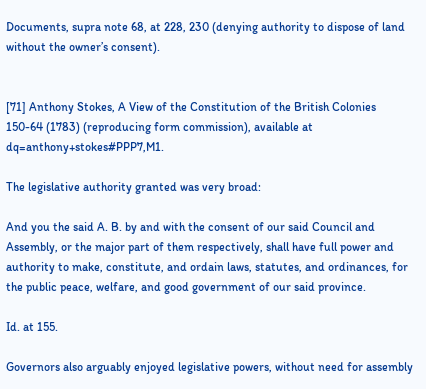Documents, supra note 68, at 228, 230 (denying authority to dispose of land without the owner’s consent).


[71] Anthony Stokes, A View of the Constitution of the British Colonies 150-64 (1783) (reproducing form commission), available at dq=anthony+stokes#PPP7,M1.

The legislative authority granted was very broad:

And you the said A. B. by and with the consent of our said Council and Assembly, or the major part of them respectively, shall have full power and authority to make, constitute, and ordain laws, statutes, and ordinances, for the public peace, welfare, and good government of our said province.

Id. at 155.

Governors also arguably enjoyed legislative powers, without need for assembly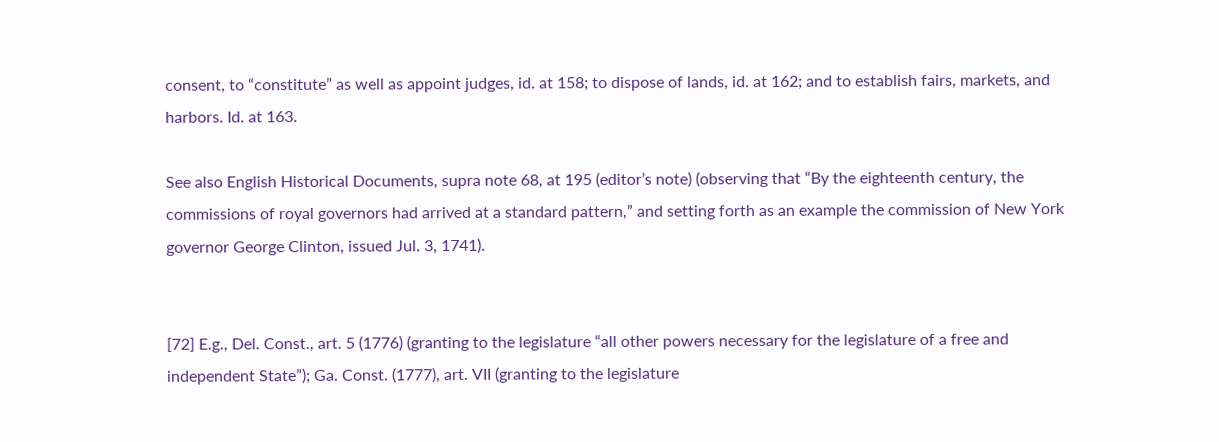consent, to “constitute” as well as appoint judges, id. at 158; to dispose of lands, id. at 162; and to establish fairs, markets, and harbors. Id. at 163.

See also English Historical Documents, supra note 68, at 195 (editor’s note) (observing that “By the eighteenth century, the commissions of royal governors had arrived at a standard pattern,” and setting forth as an example the commission of New York governor George Clinton, issued Jul. 3, 1741).


[72] E.g., Del. Const., art. 5 (1776) (granting to the legislature “all other powers necessary for the legislature of a free and independent State”); Ga. Const. (1777), art. VII (granting to the legislature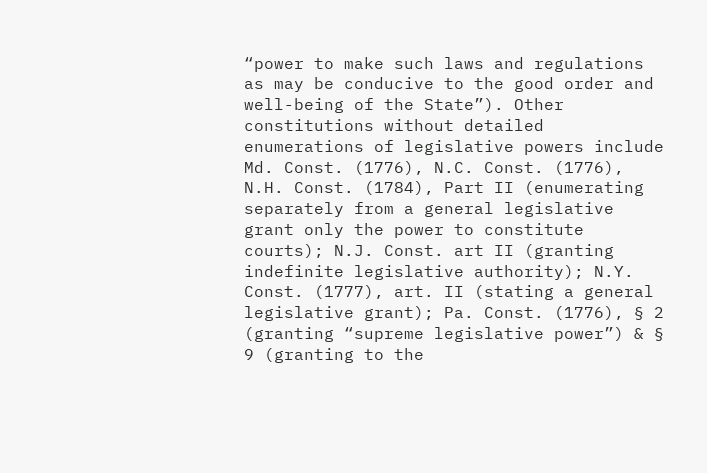“power to make such laws and regulations as may be conducive to the good order and well-being of the State”). Other constitutions without detailed enumerations of legislative powers include Md. Const. (1776), N.C. Const. (1776), N.H. Const. (1784), Part II (enumerating separately from a general legislative grant only the power to constitute courts); N.J. Const. art II (granting indefinite legislative authority); N.Y. Const. (1777), art. II (stating a general legislative grant); Pa. Const. (1776), § 2 (granting “supreme legislative power”) & § 9 (granting to the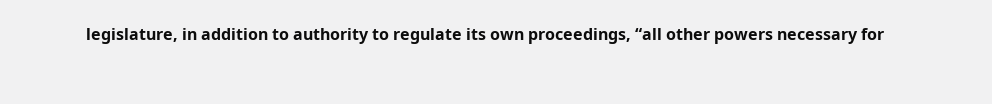legislature, in addition to authority to regulate its own proceedings, “all other powers necessary for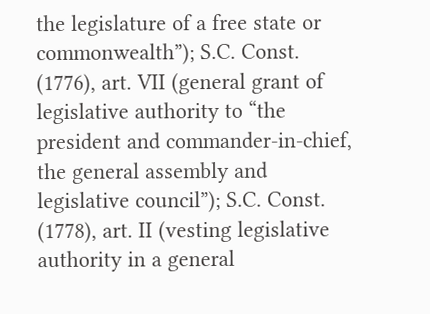the legislature of a free state or commonwealth”); S.C. Const. (1776), art. VII (general grant of legislative authority to “the president and commander-in-chief, the general assembly and legislative council”); S.C. Const. (1778), art. II (vesting legislative authority in a general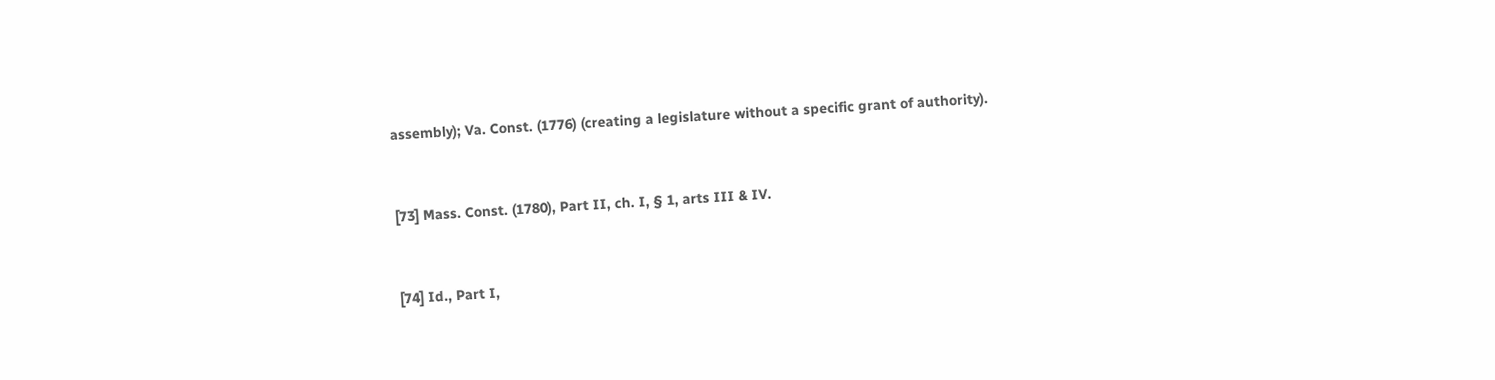assembly); Va. Const. (1776) (creating a legislature without a specific grant of authority).


[73] Mass. Const. (1780), Part II, ch. I, § 1, arts III & IV.


[74] Id., Part I,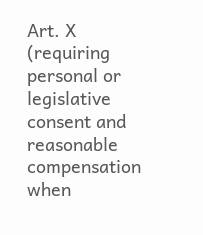Art. X (requiring personal or legislative consent and reasonable compensation when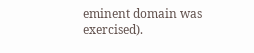eminent domain was exercised).